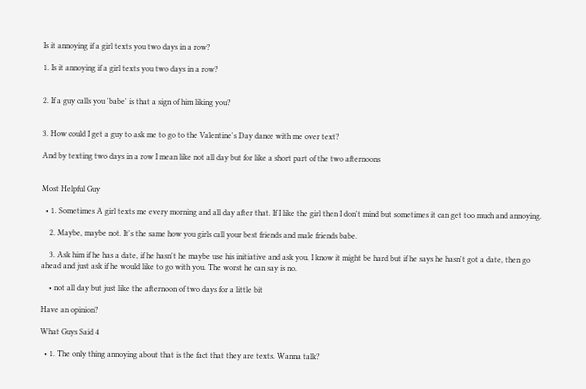Is it annoying if a girl texts you two days in a row?

1. Is it annoying if a girl texts you two days in a row?


2. If a guy calls you 'babe' is that a sign of him liking you?


3. How could I get a guy to ask me to go to the Valentine's Day dance with me over text?

And by texting two days in a row I mean like not all day but for like a short part of the two afternoons


Most Helpful Guy

  • 1. Sometimes A girl texts me every morning and all day after that. If I like the girl then I don't mind but sometimes it can get too much and annoying.

    2. Maybe, maybe not. It's the same how you girls call your best friends and male friends babe.

    3. Ask him if he has a date, if he hasn't he maybe use his initiative and ask you. I know it might be hard but if he says he hasn't got a date, then go ahead and just ask if he would like to go with you. The worst he can say is no.

    • not all day but just like the afternoon of two days for a little bit

Have an opinion?

What Guys Said 4

  • 1. The only thing annoying about that is the fact that they are texts. Wanna talk?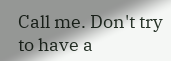Call me. Don't try to have a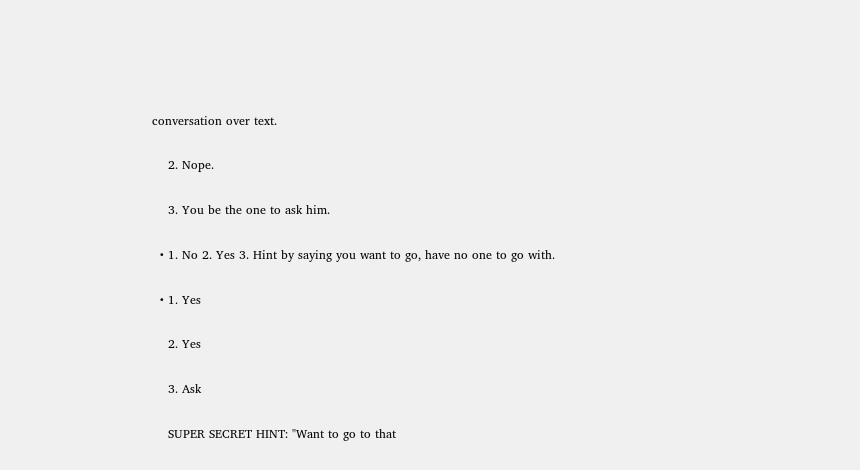conversation over text.

    2. Nope.

    3. You be the one to ask him.

  • 1. No 2. Yes 3. Hint by saying you want to go, have no one to go with.

  • 1. Yes

    2. Yes

    3. Ask

    SUPER SECRET HINT: "Want to go to that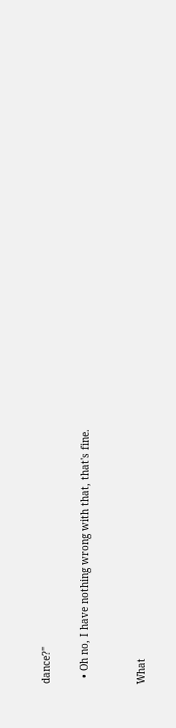dance?"

  • Oh no, I have nothing wrong with that, that's fine.


What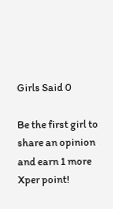Girls Said 0

Be the first girl to share an opinion
and earn 1 more Xper point!